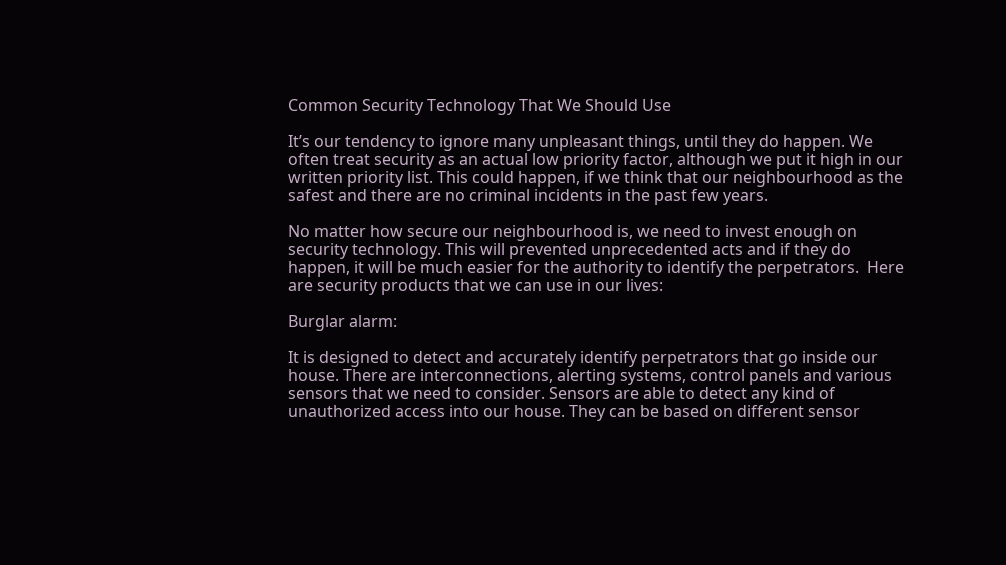Common Security Technology That We Should Use

It’s our tendency to ignore many unpleasant things, until they do happen. We often treat security as an actual low priority factor, although we put it high in our written priority list. This could happen, if we think that our neighbourhood as the safest and there are no criminal incidents in the past few years.

No matter how secure our neighbourhood is, we need to invest enough on security technology. This will prevented unprecedented acts and if they do happen, it will be much easier for the authority to identify the perpetrators.  Here are security products that we can use in our lives:

Burglar alarm:

It is designed to detect and accurately identify perpetrators that go inside our house. There are interconnections, alerting systems, control panels and various sensors that we need to consider. Sensors are able to detect any kind of unauthorized access into our house. They can be based on different sensor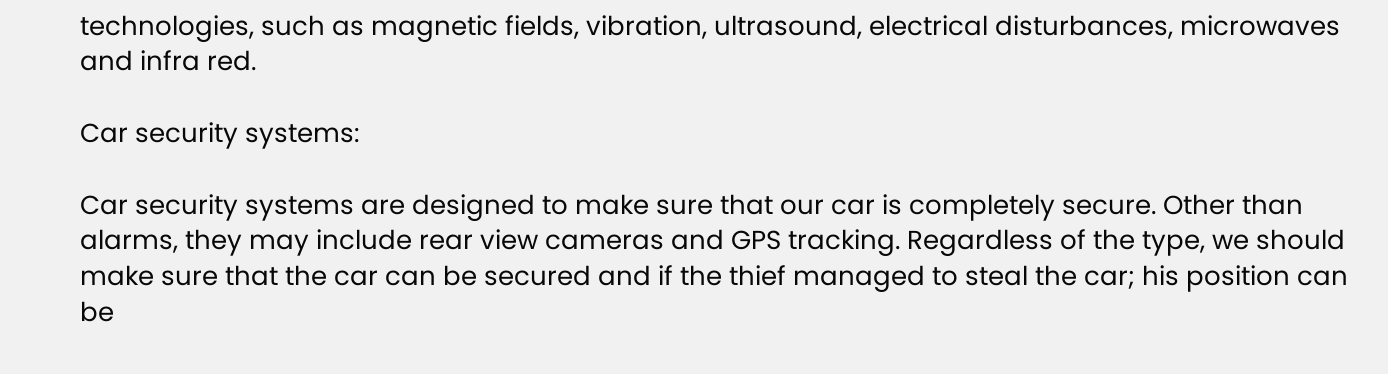technologies, such as magnetic fields, vibration, ultrasound, electrical disturbances, microwaves and infra red.

Car security systems:

Car security systems are designed to make sure that our car is completely secure. Other than alarms, they may include rear view cameras and GPS tracking. Regardless of the type, we should make sure that the car can be secured and if the thief managed to steal the car; his position can be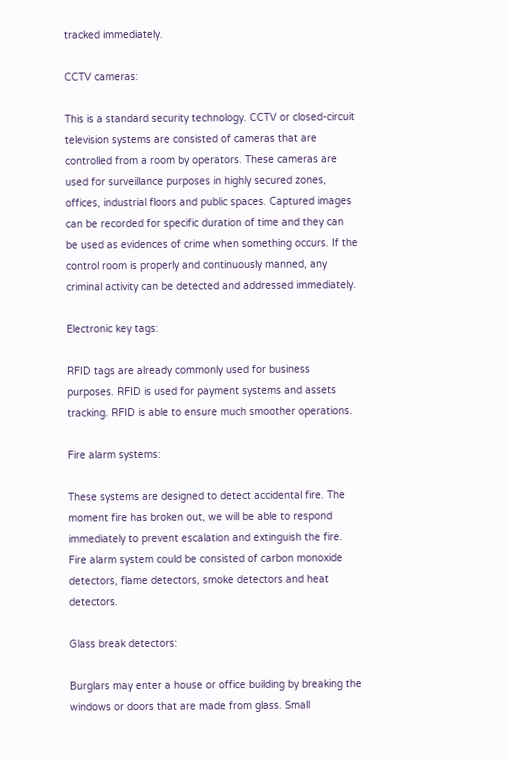tracked immediately.

CCTV cameras:

This is a standard security technology. CCTV or closed-circuit television systems are consisted of cameras that are controlled from a room by operators. These cameras are used for surveillance purposes in highly secured zones, offices, industrial floors and public spaces. Captured images can be recorded for specific duration of time and they can be used as evidences of crime when something occurs. If the control room is properly and continuously manned, any criminal activity can be detected and addressed immediately.

Electronic key tags:

RFID tags are already commonly used for business purposes. RFID is used for payment systems and assets tracking. RFID is able to ensure much smoother operations.

Fire alarm systems:

These systems are designed to detect accidental fire. The moment fire has broken out, we will be able to respond immediately to prevent escalation and extinguish the fire. Fire alarm system could be consisted of carbon monoxide detectors, flame detectors, smoke detectors and heat detectors.

Glass break detectors:

Burglars may enter a house or office building by breaking the windows or doors that are made from glass. Small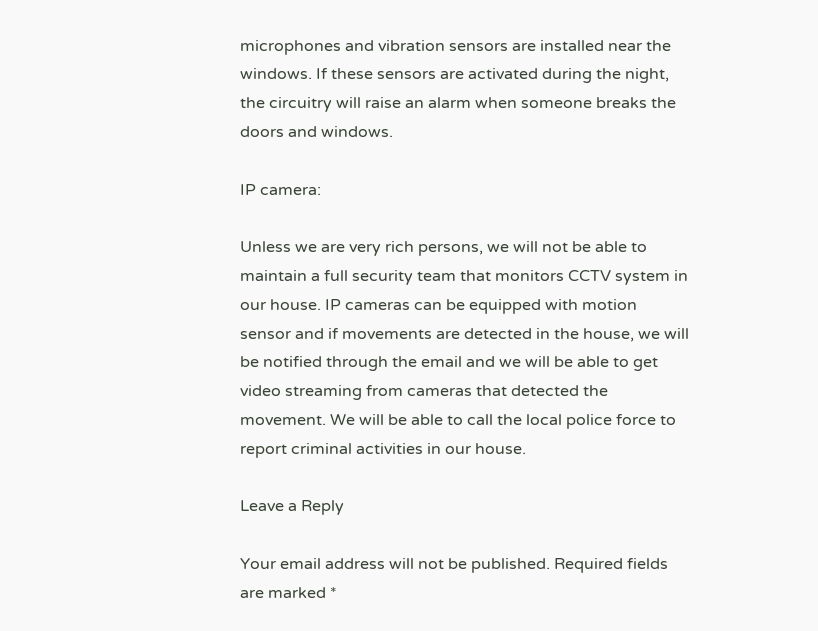microphones and vibration sensors are installed near the windows. If these sensors are activated during the night, the circuitry will raise an alarm when someone breaks the doors and windows.

IP camera:

Unless we are very rich persons, we will not be able to maintain a full security team that monitors CCTV system in our house. IP cameras can be equipped with motion sensor and if movements are detected in the house, we will be notified through the email and we will be able to get video streaming from cameras that detected the movement. We will be able to call the local police force to report criminal activities in our house.

Leave a Reply

Your email address will not be published. Required fields are marked *